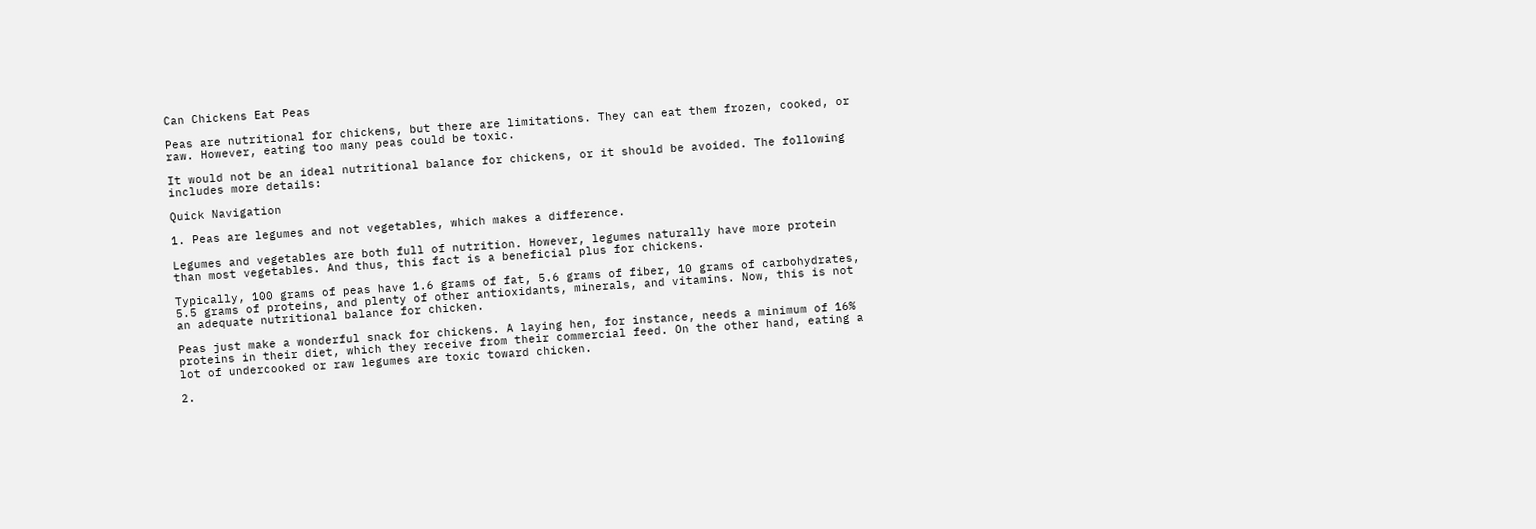Can Chickens Eat Peas

Peas are nutritional for chickens, but there are limitations. They can eat them frozen, cooked, or raw. However, eating too many peas could be toxic.

It would not be an ideal nutritional balance for chickens, or it should be avoided. The following includes more details:

Quick Navigation

1. Peas are legumes and not vegetables, which makes a difference.

Legumes and vegetables are both full of nutrition. However, legumes naturally have more protein than most vegetables. And thus, this fact is a beneficial plus for chickens.

Typically, 100 grams of peas have 1.6 grams of fat, 5.6 grams of fiber, 10 grams of carbohydrates, 5.5 grams of proteins, and plenty of other antioxidants, minerals, and vitamins. Now, this is not an adequate nutritional balance for chicken.

Peas just make a wonderful snack for chickens. A laying hen, for instance, needs a minimum of 16% proteins in their diet, which they receive from their commercial feed. On the other hand, eating a lot of undercooked or raw legumes are toxic toward chicken.

2.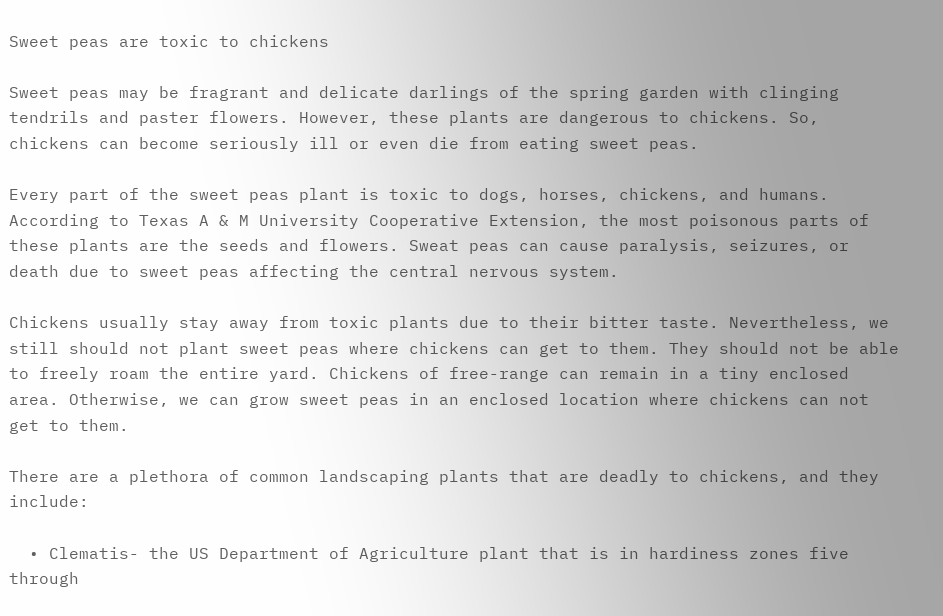Sweet peas are toxic to chickens

Sweet peas may be fragrant and delicate darlings of the spring garden with clinging tendrils and paster flowers. However, these plants are dangerous to chickens. So, chickens can become seriously ill or even die from eating sweet peas.

Every part of the sweet peas plant is toxic to dogs, horses, chickens, and humans. According to Texas A & M University Cooperative Extension, the most poisonous parts of these plants are the seeds and flowers. Sweat peas can cause paralysis, seizures, or death due to sweet peas affecting the central nervous system.

Chickens usually stay away from toxic plants due to their bitter taste. Nevertheless, we still should not plant sweet peas where chickens can get to them. They should not be able to freely roam the entire yard. Chickens of free-range can remain in a tiny enclosed area. Otherwise, we can grow sweet peas in an enclosed location where chickens can not get to them.

There are a plethora of common landscaping plants that are deadly to chickens, and they include:

  • Clematis- the US Department of Agriculture plant that is in hardiness zones five through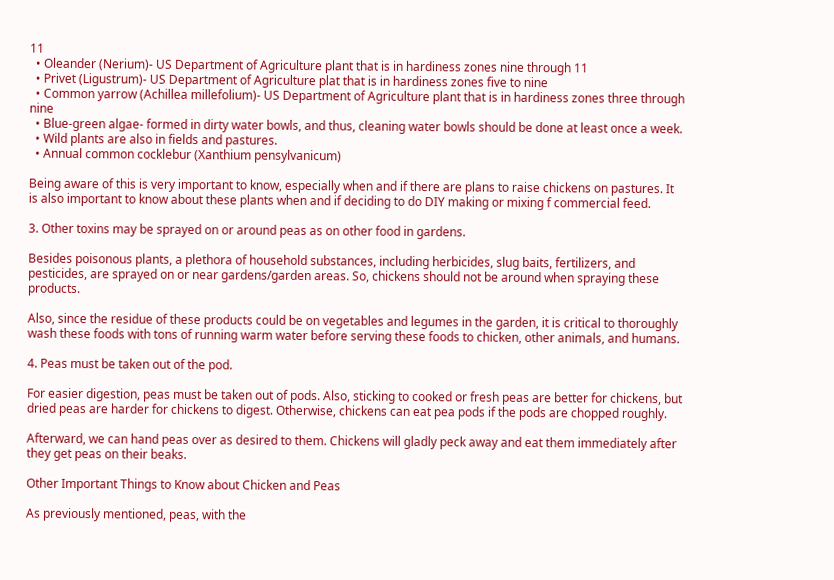11
  • Oleander (Nerium)- US Department of Agriculture plant that is in hardiness zones nine through 11
  • Privet (Ligustrum)- US Department of Agriculture plat that is in hardiness zones five to nine
  • Common yarrow (Achillea millefolium)- US Department of Agriculture plant that is in hardiness zones three through nine
  • Blue-green algae- formed in dirty water bowls, and thus, cleaning water bowls should be done at least once a week.
  • Wild plants are also in fields and pastures.
  • Annual common cocklebur (Xanthium pensylvanicum)

Being aware of this is very important to know, especially when and if there are plans to raise chickens on pastures. It is also important to know about these plants when and if deciding to do DIY making or mixing f commercial feed.

3. Other toxins may be sprayed on or around peas as on other food in gardens.

Besides poisonous plants, a plethora of household substances, including herbicides, slug baits, fertilizers, and pesticides, are sprayed on or near gardens/garden areas. So, chickens should not be around when spraying these products.

Also, since the residue of these products could be on vegetables and legumes in the garden, it is critical to thoroughly wash these foods with tons of running warm water before serving these foods to chicken, other animals, and humans.

4. Peas must be taken out of the pod.

For easier digestion, peas must be taken out of pods. Also, sticking to cooked or fresh peas are better for chickens, but dried peas are harder for chickens to digest. Otherwise, chickens can eat pea pods if the pods are chopped roughly.

Afterward, we can hand peas over as desired to them. Chickens will gladly peck away and eat them immediately after they get peas on their beaks.

Other Important Things to Know about Chicken and Peas

As previously mentioned, peas, with the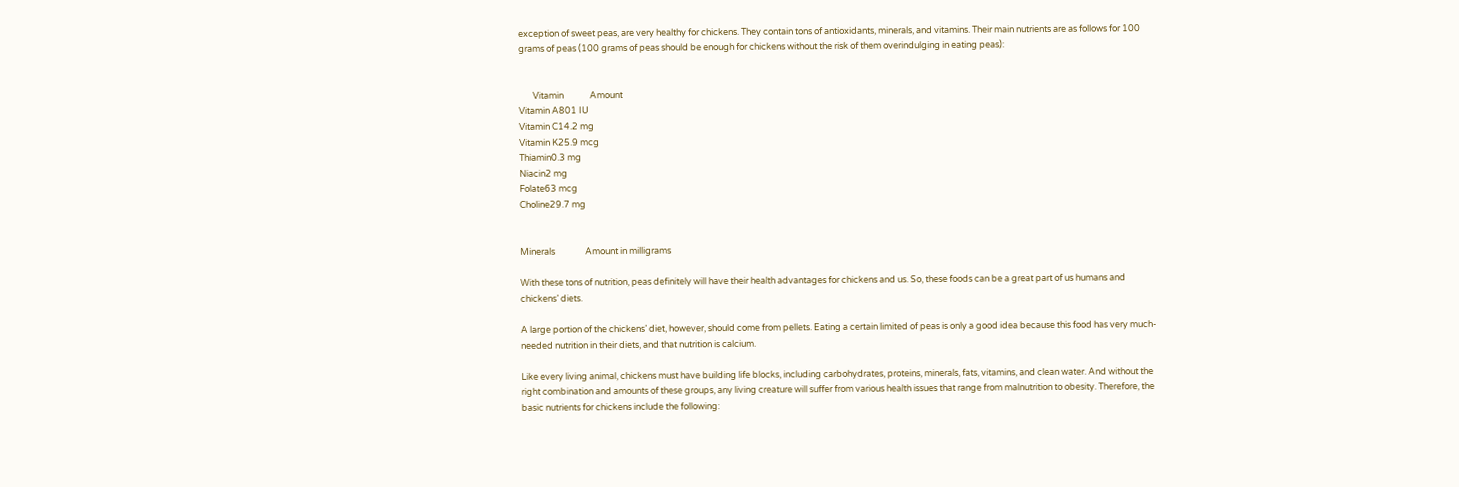exception of sweet peas, are very healthy for chickens. They contain tons of antioxidants, minerals, and vitamins. Their main nutrients are as follows for 100 grams of peas (100 grams of peas should be enough for chickens without the risk of them overindulging in eating peas):


       Vitamin             Amount
Vitamin A801 IU
Vitamin C14.2 mg
Vitamin K25.9 mcg
Thiamin0.3 mg
Niacin2 mg
Folate63 mcg
Choline29.7 mg


Minerals               Amount in milligrams

With these tons of nutrition, peas definitely will have their health advantages for chickens and us. So, these foods can be a great part of us humans and chickens’ diets.

A large portion of the chickens’ diet, however, should come from pellets. Eating a certain limited of peas is only a good idea because this food has very much-needed nutrition in their diets, and that nutrition is calcium.

Like every living animal, chickens must have building life blocks, including carbohydrates, proteins, minerals, fats, vitamins, and clean water. And without the right combination and amounts of these groups, any living creature will suffer from various health issues that range from malnutrition to obesity. Therefore, the basic nutrients for chickens include the following: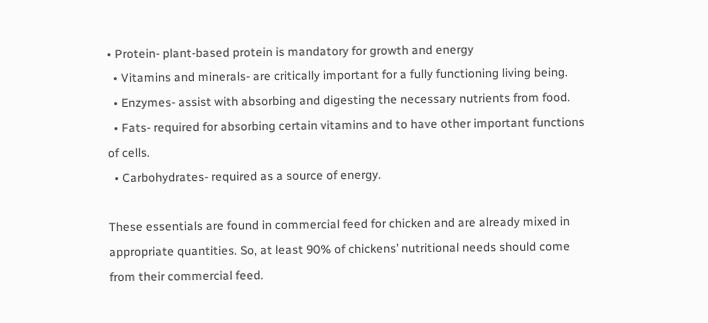• Protein- plant-based protein is mandatory for growth and energy
  • Vitamins and minerals- are critically important for a fully functioning living being.
  • Enzymes- assist with absorbing and digesting the necessary nutrients from food.
  • Fats- required for absorbing certain vitamins and to have other important functions of cells.
  • Carbohydrates- required as a source of energy.

These essentials are found in commercial feed for chicken and are already mixed in appropriate quantities. So, at least 90% of chickens’ nutritional needs should come from their commercial feed.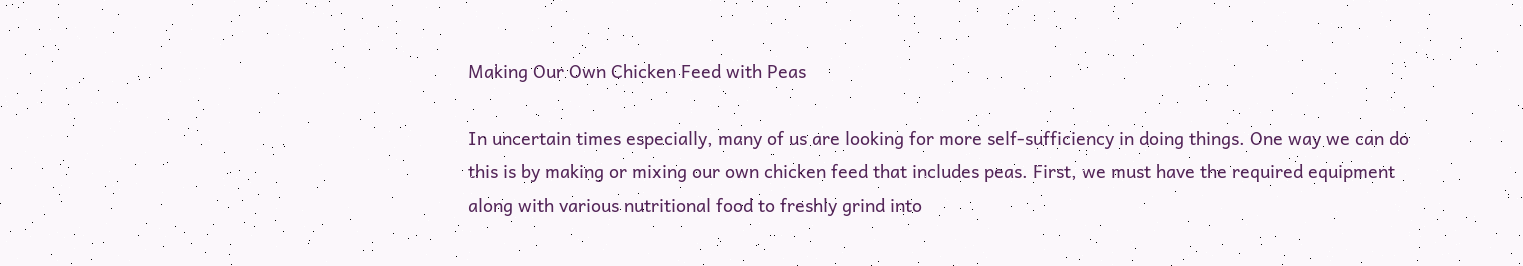Making Our Own Chicken Feed with Peas

In uncertain times especially, many of us are looking for more self-sufficiency in doing things. One way we can do this is by making or mixing our own chicken feed that includes peas. First, we must have the required equipment along with various nutritional food to freshly grind into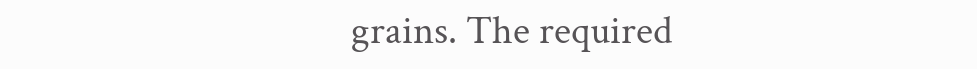grains. The required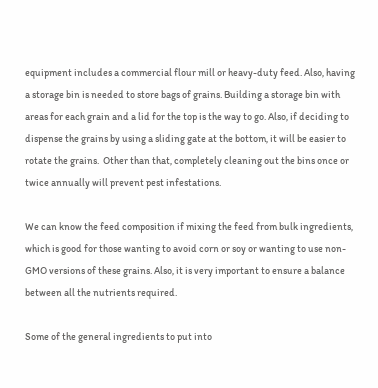equipment includes a commercial flour mill or heavy-duty feed. Also, having a storage bin is needed to store bags of grains. Building a storage bin with areas for each grain and a lid for the top is the way to go. Also, if deciding to dispense the grains by using a sliding gate at the bottom, it will be easier to rotate the grains.  Other than that, completely cleaning out the bins once or twice annually will prevent pest infestations.

We can know the feed composition if mixing the feed from bulk ingredients, which is good for those wanting to avoid corn or soy or wanting to use non-GMO versions of these grains. Also, it is very important to ensure a balance between all the nutrients required.

Some of the general ingredients to put into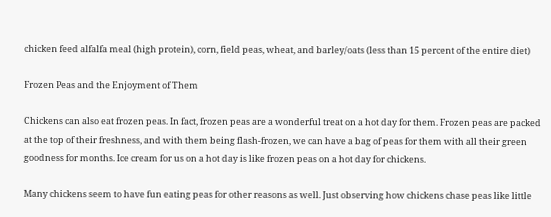chicken feed alfalfa meal (high protein), corn, field peas, wheat, and barley/oats (less than 15 percent of the entire diet)

Frozen Peas and the Enjoyment of Them

Chickens can also eat frozen peas. In fact, frozen peas are a wonderful treat on a hot day for them. Frozen peas are packed at the top of their freshness, and with them being flash-frozen, we can have a bag of peas for them with all their green goodness for months. Ice cream for us on a hot day is like frozen peas on a hot day for chickens.

Many chickens seem to have fun eating peas for other reasons as well. Just observing how chickens chase peas like little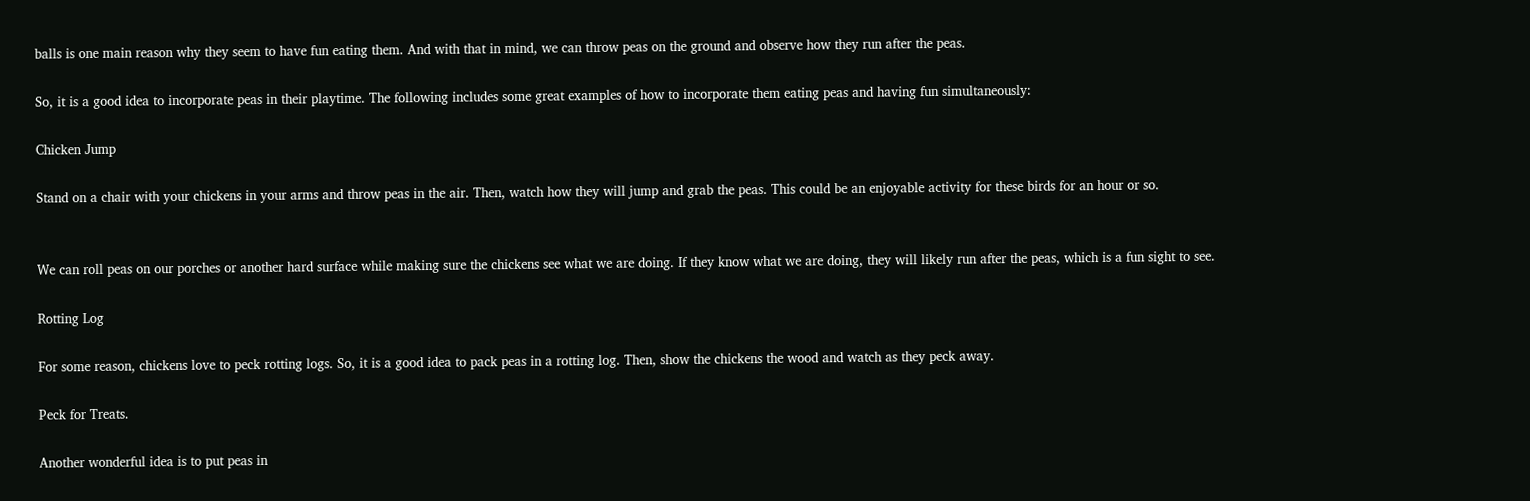balls is one main reason why they seem to have fun eating them. And with that in mind, we can throw peas on the ground and observe how they run after the peas.

So, it is a good idea to incorporate peas in their playtime. The following includes some great examples of how to incorporate them eating peas and having fun simultaneously:

Chicken Jump

Stand on a chair with your chickens in your arms and throw peas in the air. Then, watch how they will jump and grab the peas. This could be an enjoyable activity for these birds for an hour or so.


We can roll peas on our porches or another hard surface while making sure the chickens see what we are doing. If they know what we are doing, they will likely run after the peas, which is a fun sight to see.

Rotting Log

For some reason, chickens love to peck rotting logs. So, it is a good idea to pack peas in a rotting log. Then, show the chickens the wood and watch as they peck away.

Peck for Treats.

Another wonderful idea is to put peas in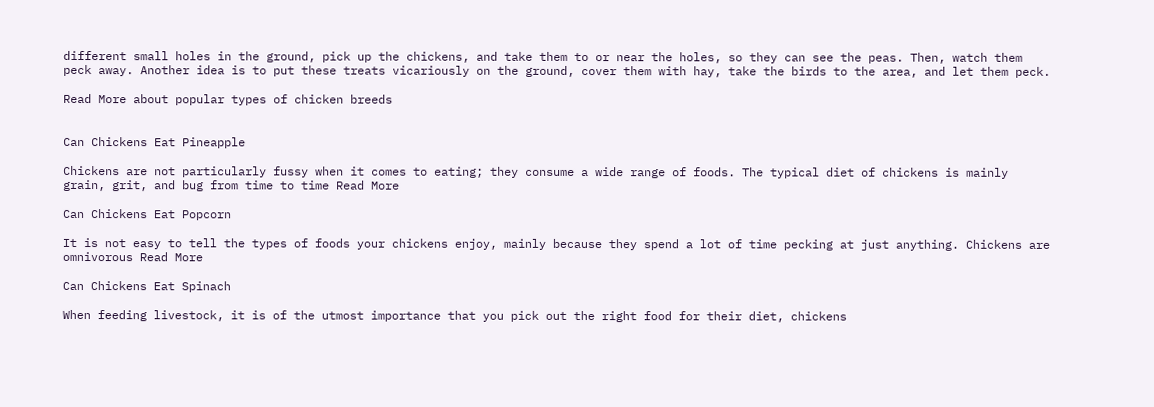different small holes in the ground, pick up the chickens, and take them to or near the holes, so they can see the peas. Then, watch them peck away. Another idea is to put these treats vicariously on the ground, cover them with hay, take the birds to the area, and let them peck.

Read More about popular types of chicken breeds


Can Chickens Eat Pineapple

Chickens are not particularly fussy when it comes to eating; they consume a wide range of foods. The typical diet of chickens is mainly grain, grit, and bug from time to time Read More

Can Chickens Eat Popcorn

It is not easy to tell the types of foods your chickens enjoy, mainly because they spend a lot of time pecking at just anything. Chickens are omnivorous Read More

Can Chickens Eat Spinach

When feeding livestock, it is of the utmost importance that you pick out the right food for their diet, chickens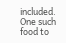included. One such food to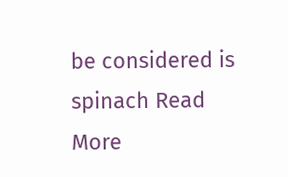be considered is spinach Read More